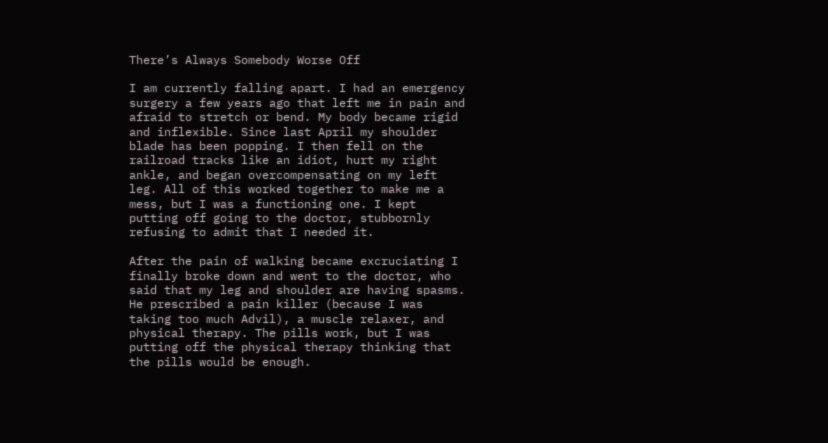There’s Always Somebody Worse Off

I am currently falling apart. I had an emergency surgery a few years ago that left me in pain and afraid to stretch or bend. My body became rigid and inflexible. Since last April my shoulder blade has been popping. I then fell on the railroad tracks like an idiot, hurt my right ankle, and began overcompensating on my left leg. All of this worked together to make me a mess, but I was a functioning one. I kept putting off going to the doctor, stubbornly refusing to admit that I needed it.

After the pain of walking became excruciating I finally broke down and went to the doctor, who said that my leg and shoulder are having spasms. He prescribed a pain killer (because I was taking too much Advil), a muscle relaxer, and physical therapy. The pills work, but I was putting off the physical therapy thinking that the pills would be enough.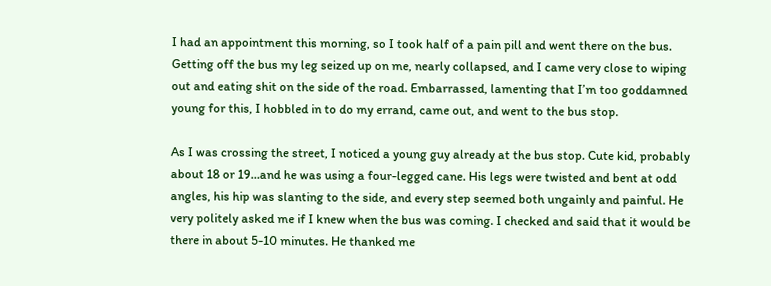I had an appointment this morning, so I took half of a pain pill and went there on the bus. Getting off the bus my leg seized up on me, nearly collapsed, and I came very close to wiping out and eating shit on the side of the road. Embarrassed, lamenting that I’m too goddamned young for this, I hobbled in to do my errand, came out, and went to the bus stop.

As I was crossing the street, I noticed a young guy already at the bus stop. Cute kid, probably about 18 or 19…and he was using a four-legged cane. His legs were twisted and bent at odd angles, his hip was slanting to the side, and every step seemed both ungainly and painful. He very politely asked me if I knew when the bus was coming. I checked and said that it would be there in about 5-10 minutes. He thanked me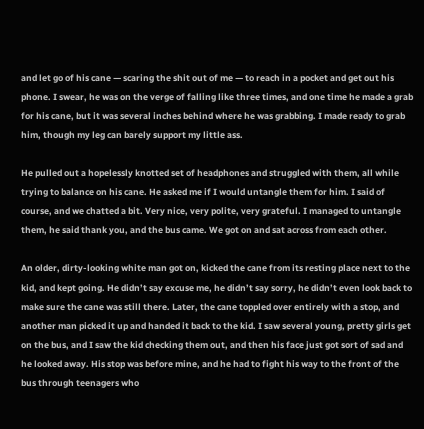and let go of his cane — scaring the shit out of me — to reach in a pocket and get out his phone. I swear, he was on the verge of falling like three times, and one time he made a grab for his cane, but it was several inches behind where he was grabbing. I made ready to grab him, though my leg can barely support my little ass.

He pulled out a hopelessly knotted set of headphones and struggled with them, all while trying to balance on his cane. He asked me if I would untangle them for him. I said of course, and we chatted a bit. Very nice, very polite, very grateful. I managed to untangle them, he said thank you, and the bus came. We got on and sat across from each other.

An older, dirty-looking white man got on, kicked the cane from its resting place next to the kid, and kept going. He didn’t say excuse me, he didn’t say sorry, he didn’t even look back to make sure the cane was still there. Later, the cane toppled over entirely with a stop, and another man picked it up and handed it back to the kid. I saw several young, pretty girls get on the bus, and I saw the kid checking them out, and then his face just got sort of sad and he looked away. His stop was before mine, and he had to fight his way to the front of the bus through teenagers who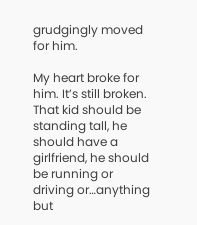grudgingly moved for him.

My heart broke for him. It’s still broken. That kid should be standing tall, he should have a girlfriend, he should be running or driving or…anything but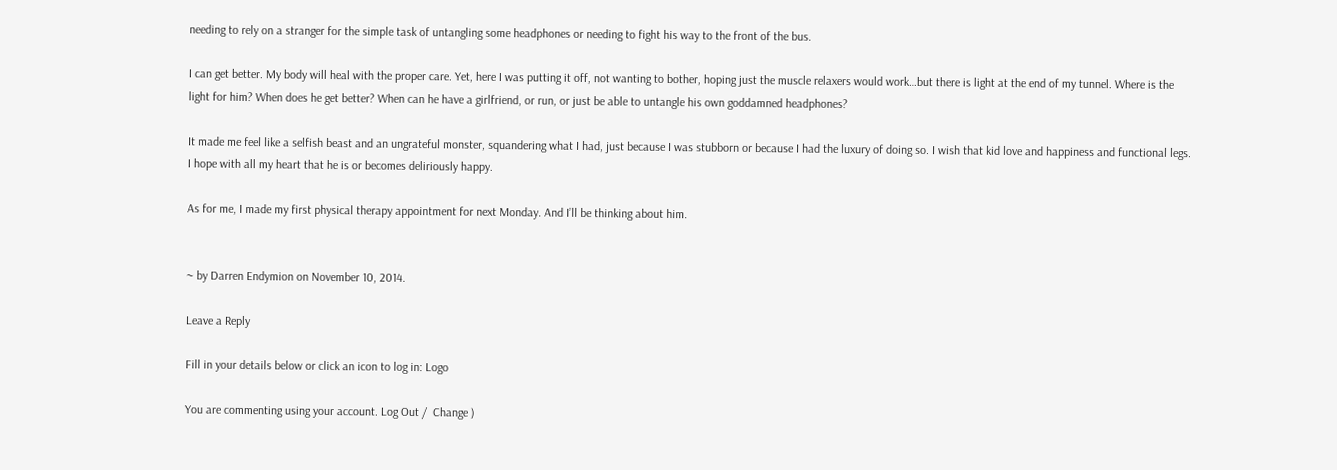needing to rely on a stranger for the simple task of untangling some headphones or needing to fight his way to the front of the bus.

I can get better. My body will heal with the proper care. Yet, here I was putting it off, not wanting to bother, hoping just the muscle relaxers would work…but there is light at the end of my tunnel. Where is the light for him? When does he get better? When can he have a girlfriend, or run, or just be able to untangle his own goddamned headphones?

It made me feel like a selfish beast and an ungrateful monster, squandering what I had, just because I was stubborn or because I had the luxury of doing so. I wish that kid love and happiness and functional legs. I hope with all my heart that he is or becomes deliriously happy.

As for me, I made my first physical therapy appointment for next Monday. And I’ll be thinking about him.


~ by Darren Endymion on November 10, 2014.

Leave a Reply

Fill in your details below or click an icon to log in: Logo

You are commenting using your account. Log Out /  Change )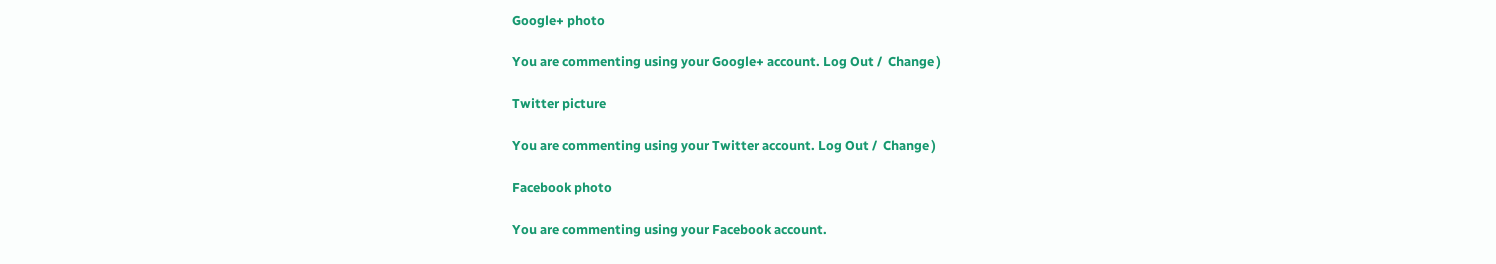Google+ photo

You are commenting using your Google+ account. Log Out /  Change )

Twitter picture

You are commenting using your Twitter account. Log Out /  Change )

Facebook photo

You are commenting using your Facebook account.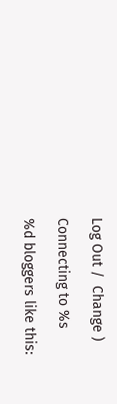Log Out /  Change )

Connecting to %s

%d bloggers like this: